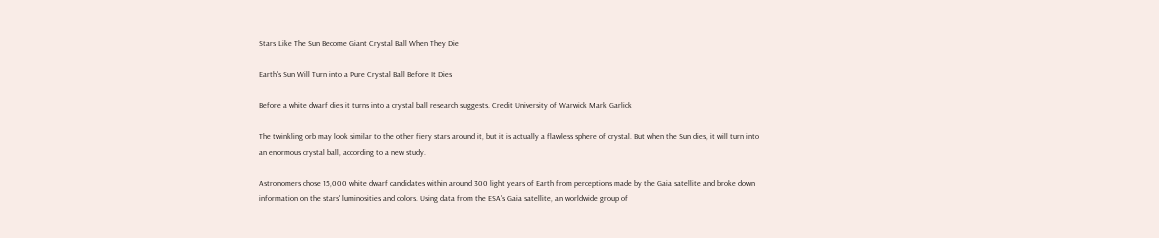Stars Like The Sun Become Giant Crystal Ball When They Die

Earth's Sun Will Turn into a Pure Crystal Ball Before It Dies

Before a white dwarf dies it turns into a crystal ball research suggests. Credit University of Warwick Mark Garlick

The twinkling orb may look similar to the other fiery stars around it, but it is actually a flawless sphere of crystal. But when the Sun dies, it will turn into an enormous crystal ball, according to a new study.

Astronomers chose 15,000 white dwarf candidates within around 300 light years of Earth from perceptions made by the Gaia satellite and broke down information on the stars' luminosities and colors. Using data from the ESA's Gaia satellite, an worldwide group of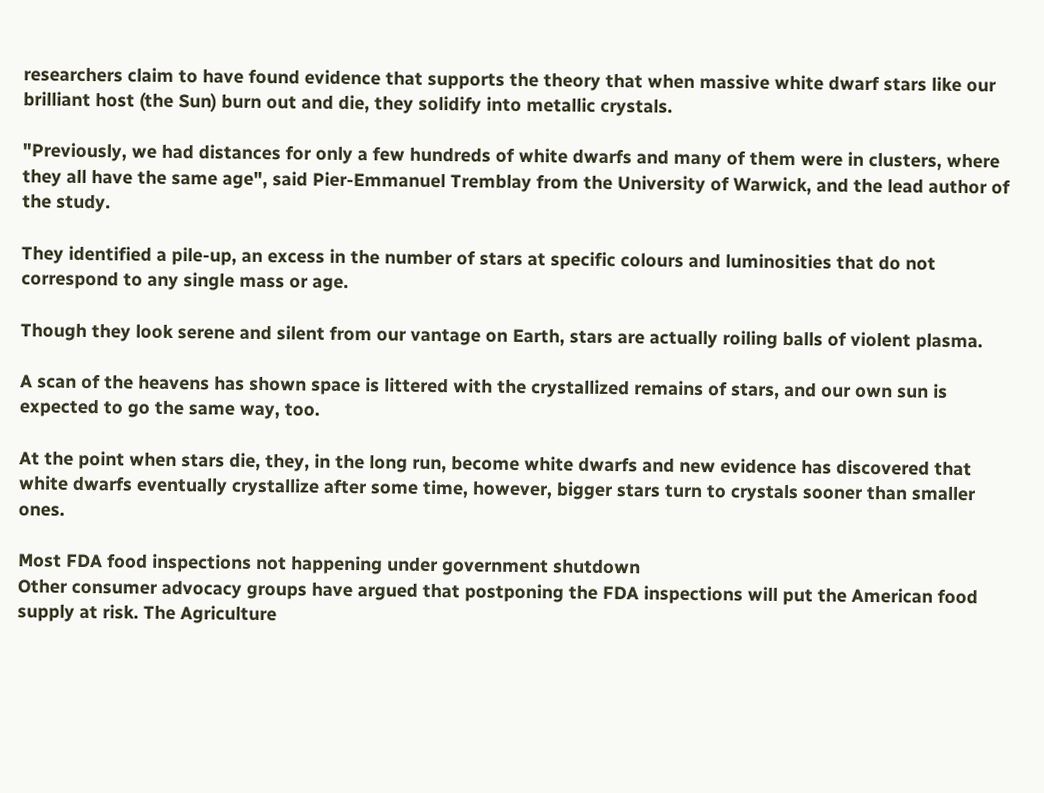researchers claim to have found evidence that supports the theory that when massive white dwarf stars like our brilliant host (the Sun) burn out and die, they solidify into metallic crystals.

"Previously, we had distances for only a few hundreds of white dwarfs and many of them were in clusters, where they all have the same age", said Pier-Emmanuel Tremblay from the University of Warwick, and the lead author of the study.

They identified a pile-up, an excess in the number of stars at specific colours and luminosities that do not correspond to any single mass or age.

Though they look serene and silent from our vantage on Earth, stars are actually roiling balls of violent plasma.

A scan of the heavens has shown space is littered with the crystallized remains of stars, and our own sun is expected to go the same way, too.

At the point when stars die, they, in the long run, become white dwarfs and new evidence has discovered that white dwarfs eventually crystallize after some time, however, bigger stars turn to crystals sooner than smaller ones.

Most FDA food inspections not happening under government shutdown
Other consumer advocacy groups have argued that postponing the FDA inspections will put the American food supply at risk. The Agriculture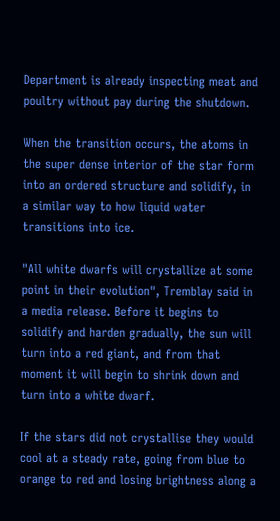Department is already inspecting meat and poultry without pay during the shutdown.

When the transition occurs, the atoms in the super dense interior of the star form into an ordered structure and solidify, in a similar way to how liquid water transitions into ice.

"All white dwarfs will crystallize at some point in their evolution", Tremblay said in a media release. Before it begins to solidify and harden gradually, the sun will turn into a red giant, and from that moment it will begin to shrink down and turn into a white dwarf.

If the stars did not crystallise they would cool at a steady rate, going from blue to orange to red and losing brightness along a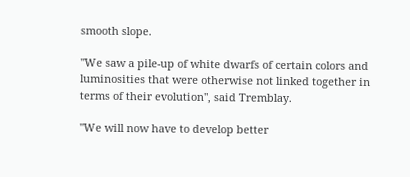smooth slope.

"We saw a pile-up of white dwarfs of certain colors and luminosities that were otherwise not linked together in terms of their evolution", said Tremblay.

"We will now have to develop better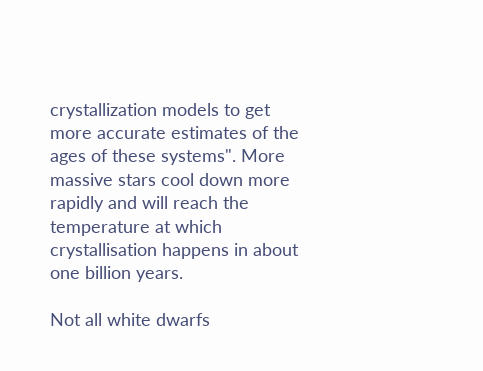crystallization models to get more accurate estimates of the ages of these systems". More massive stars cool down more rapidly and will reach the temperature at which crystallisation happens in about one billion years.

Not all white dwarfs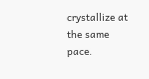crystallize at the same pace.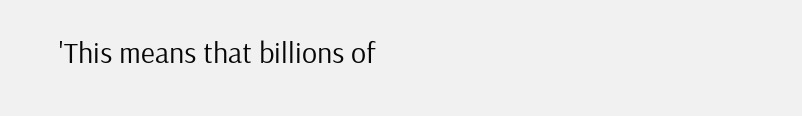'This means that billions of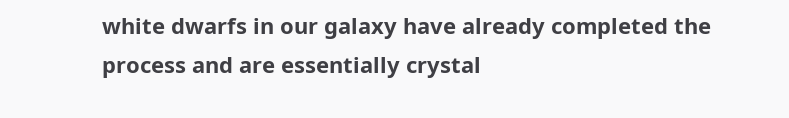white dwarfs in our galaxy have already completed the process and are essentially crystal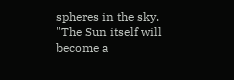spheres in the sky. "The Sun itself will become a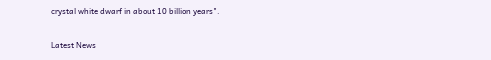crystal white dwarf in about 10 billion years".

Latest News